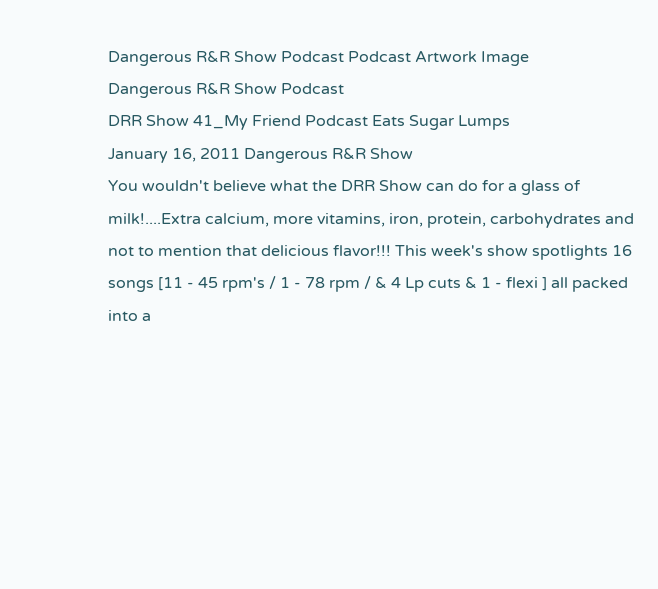Dangerous R&R Show Podcast Podcast Artwork Image
Dangerous R&R Show Podcast
DRR Show 41_My Friend Podcast Eats Sugar Lumps
January 16, 2011 Dangerous R&R Show
You wouldn't believe what the DRR Show can do for a glass of milk!....Extra calcium, more vitamins, iron, protein, carbohydrates and not to mention that delicious flavor!!! This week's show spotlights 16 songs [11 - 45 rpm's / 1 - 78 rpm / & 4 Lp cuts & 1 - flexi ] all packed into a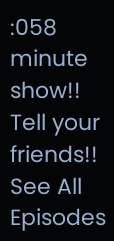:058 minute show!! Tell your friends!!
See All Episodes